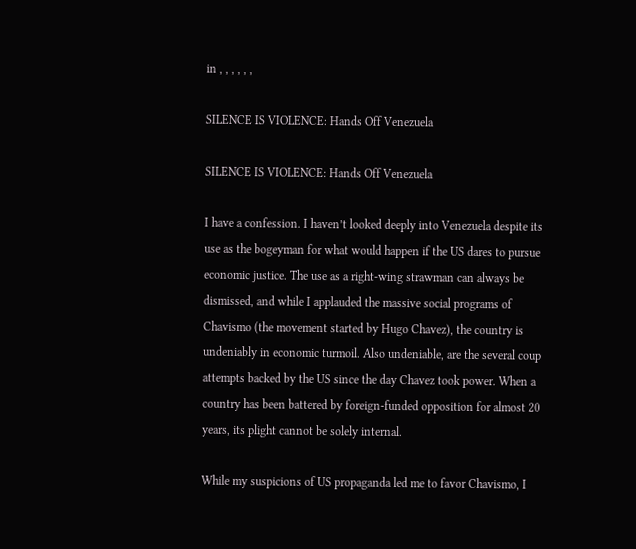in , , , , , ,

SILENCE IS VIOLENCE: Hands Off Venezuela

SILENCE IS VIOLENCE: Hands Off Venezuela

I have a confession. I haven’t looked deeply into Venezuela despite its use as the bogeyman for what would happen if the US dares to pursue economic justice. The use as a right-wing strawman can always be dismissed, and while I applauded the massive social programs of Chavismo (the movement started by Hugo Chavez), the country is undeniably in economic turmoil. Also undeniable, are the several coup attempts backed by the US since the day Chavez took power. When a country has been battered by foreign-funded opposition for almost 20 years, its plight cannot be solely internal.

While my suspicions of US propaganda led me to favor Chavismo, I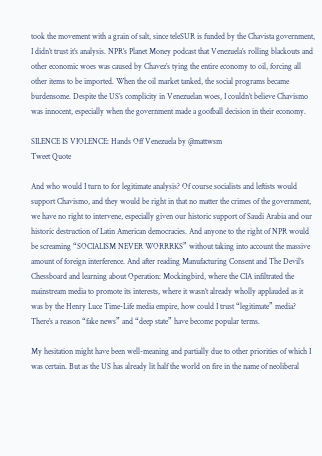took the movement with a grain of salt, since teleSUR is funded by the Chavista government, I didn’t trust it’s analysis. NPR’s Planet Money podcast that Venezuela’s rolling blackouts and other economic woes was caused by Chavez’s tying the entire economy to oil, forcing all other items to be imported. When the oil market tanked, the social programs became burdensome. Despite the US’s complicity in Venezuelan woes, I couldn’t believe Chavismo was innocent, especially when the government made a goofball decision in their economy.

SILENCE IS VIOLENCE: Hands Off Venezuela by @mattwsm
Tweet Quote

And who would I turn to for legitimate analysis? Of course socialists and leftists would support Chavismo, and they would be right in that no matter the crimes of the government, we have no right to intervene, especially given our historic support of Saudi Arabia and our historic destruction of Latin American democracies. And anyone to the right of NPR would be screaming “SOCIALISM NEVER WORRRKS” without taking into account the massive amount of foreign interference. And after reading Manufacturing Consent and The Devil’s Chessboard and learning about Operation: Mockingbird, where the CIA infiltrated the mainstream media to promote its interests, where it wasn’t already wholly applauded as it was by the Henry Luce Time-Life media empire, how could I trust “legitimate” media? There’s a reason “fake news” and “deep state” have become popular terms.

My hesitation might have been well-meaning and partially due to other priorities of which I was certain. But as the US has already lit half the world on fire in the name of neoliberal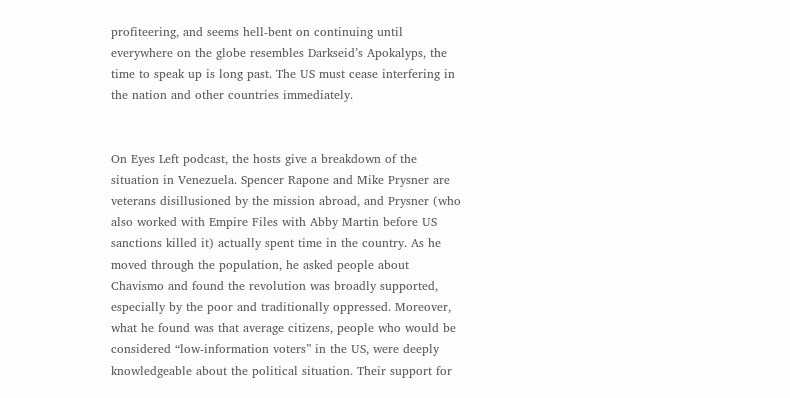profiteering, and seems hell-bent on continuing until everywhere on the globe resembles Darkseid’s Apokalyps, the time to speak up is long past. The US must cease interfering in the nation and other countries immediately.


On Eyes Left podcast, the hosts give a breakdown of the situation in Venezuela. Spencer Rapone and Mike Prysner are veterans disillusioned by the mission abroad, and Prysner (who also worked with Empire Files with Abby Martin before US sanctions killed it) actually spent time in the country. As he moved through the population, he asked people about Chavismo and found the revolution was broadly supported, especially by the poor and traditionally oppressed. Moreover, what he found was that average citizens, people who would be considered “low-information voters” in the US, were deeply knowledgeable about the political situation. Their support for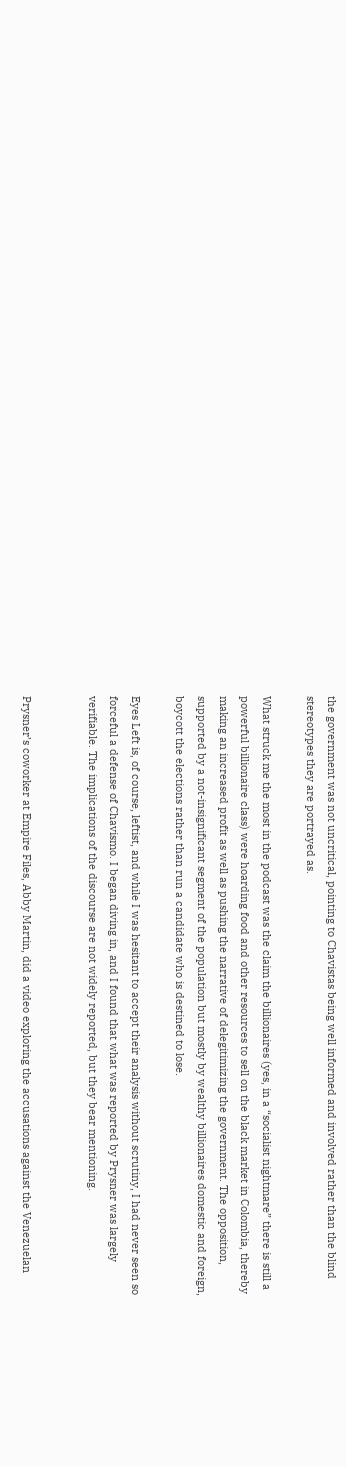the government was not uncritical, pointing to Chavistas being well informed and involved rather than the blind stereotypes they are portrayed as.

What struck me the most in the podcast was the claim the billionaires (yes, in a “socialist nightmare” there is still a powerful billionaire class) were hoarding food and other resources to sell on the black market in Colombia, thereby making an increased profit as well as pushing the narrative of delegitimizing the government. The opposition, supported by a not-insignificant segment of the population but mostly by wealthy billionaires domestic and foreign, boycott the elections rather than run a candidate who is destined to lose.

Eyes Left is, of course, leftist, and while I was hesitant to accept their analysis without scrutiny, I had never seen so forceful a defense of Chavismo. I began diving in, and I found that what was reported by Prysner was largely verifiable. The implications of the discourse are not widely reported, but they bear mentioning.


Prysner’s coworker at Empire Files, Abby Martin, did a video exploring the accusations against the Venezuelan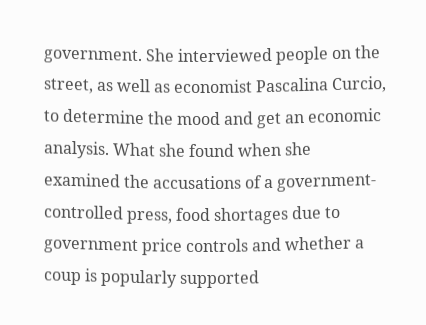government. She interviewed people on the street, as well as economist Pascalina Curcio, to determine the mood and get an economic analysis. What she found when she examined the accusations of a government-controlled press, food shortages due to government price controls and whether a coup is popularly supported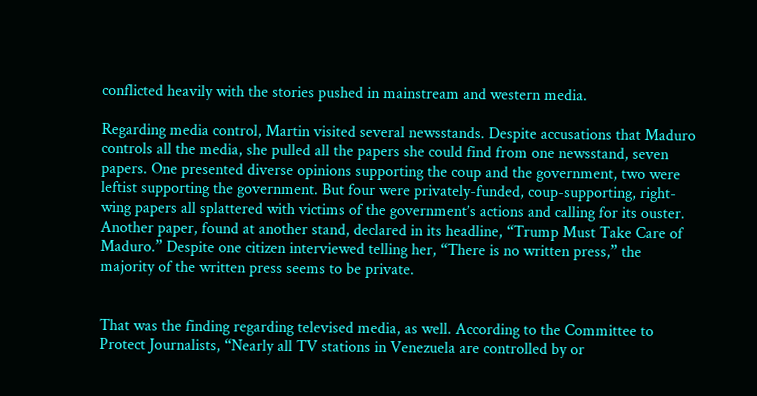conflicted heavily with the stories pushed in mainstream and western media.

Regarding media control, Martin visited several newsstands. Despite accusations that Maduro controls all the media, she pulled all the papers she could find from one newsstand, seven papers. One presented diverse opinions supporting the coup and the government, two were leftist supporting the government. But four were privately-funded, coup-supporting, right-wing papers all splattered with victims of the government’s actions and calling for its ouster. Another paper, found at another stand, declared in its headline, “Trump Must Take Care of Maduro.” Despite one citizen interviewed telling her, “There is no written press,” the majority of the written press seems to be private.


That was the finding regarding televised media, as well. According to the Committee to Protect Journalists, “Nearly all TV stations in Venezuela are controlled by or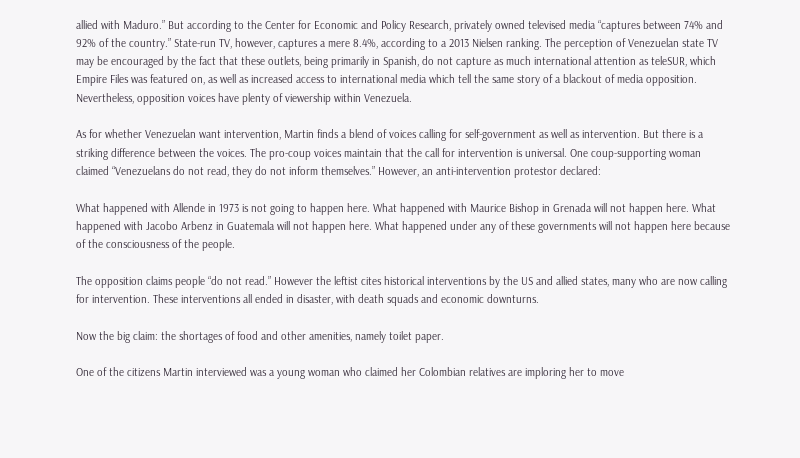allied with Maduro.” But according to the Center for Economic and Policy Research, privately owned televised media “captures between 74% and 92% of the country.” State-run TV, however, captures a mere 8.4%, according to a 2013 Nielsen ranking. The perception of Venezuelan state TV may be encouraged by the fact that these outlets, being primarily in Spanish, do not capture as much international attention as teleSUR, which Empire Files was featured on, as well as increased access to international media which tell the same story of a blackout of media opposition. Nevertheless, opposition voices have plenty of viewership within Venezuela.

As for whether Venezuelan want intervention, Martin finds a blend of voices calling for self-government as well as intervention. But there is a striking difference between the voices. The pro-coup voices maintain that the call for intervention is universal. One coup-supporting woman claimed “Venezuelans do not read, they do not inform themselves.” However, an anti-intervention protestor declared:

What happened with Allende in 1973 is not going to happen here. What happened with Maurice Bishop in Grenada will not happen here. What happened with Jacobo Arbenz in Guatemala will not happen here. What happened under any of these governments will not happen here because of the consciousness of the people.

The opposition claims people “do not read.” However the leftist cites historical interventions by the US and allied states, many who are now calling for intervention. These interventions all ended in disaster, with death squads and economic downturns.

Now the big claim: the shortages of food and other amenities, namely toilet paper.

One of the citizens Martin interviewed was a young woman who claimed her Colombian relatives are imploring her to move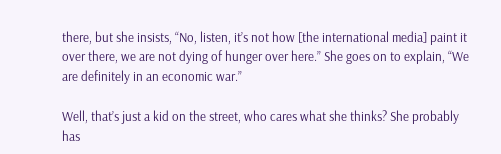there, but she insists, “No, listen, it’s not how [the international media] paint it over there, we are not dying of hunger over here.” She goes on to explain, “We are definitely in an economic war.”

Well, that’s just a kid on the street, who cares what she thinks? She probably has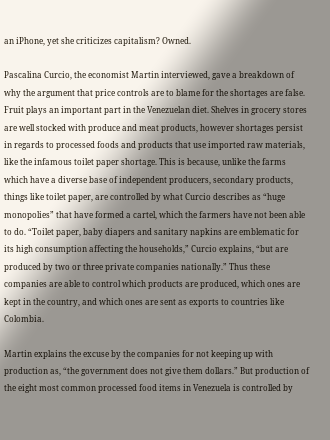an iPhone, yet she criticizes capitalism? Owned.

Pascalina Curcio, the economist Martin interviewed, gave a breakdown of why the argument that price controls are to blame for the shortages are false. Fruit plays an important part in the Venezuelan diet. Shelves in grocery stores are well stocked with produce and meat products, however shortages persist in regards to processed foods and products that use imported raw materials, like the infamous toilet paper shortage. This is because, unlike the farms which have a diverse base of independent producers, secondary products, things like toilet paper, are controlled by what Curcio describes as “huge monopolies” that have formed a cartel, which the farmers have not been able to do. “Toilet paper, baby diapers and sanitary napkins are emblematic for its high consumption affecting the households,” Curcio explains, “but are produced by two or three private companies nationally.” Thus these companies are able to control which products are produced, which ones are kept in the country, and which ones are sent as exports to countries like Colombia.

Martin explains the excuse by the companies for not keeping up with production as, “the government does not give them dollars.” But production of the eight most common processed food items in Venezuela is controlled by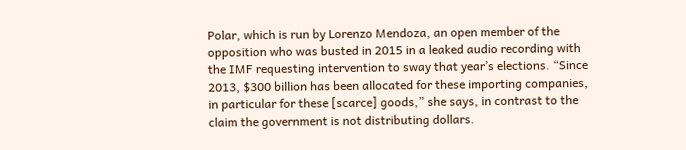Polar, which is run by Lorenzo Mendoza, an open member of the opposition who was busted in 2015 in a leaked audio recording with the IMF requesting intervention to sway that year’s elections. “Since 2013, $300 billion has been allocated for these importing companies, in particular for these [scarce] goods,” she says, in contrast to the claim the government is not distributing dollars.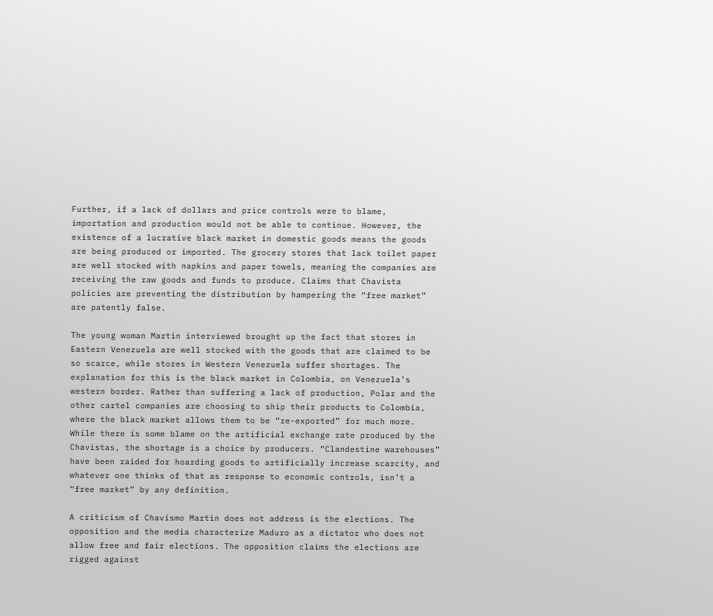Further, if a lack of dollars and price controls were to blame, importation and production would not be able to continue. However, the existence of a lucrative black market in domestic goods means the goods are being produced or imported. The grocery stores that lack toilet paper are well stocked with napkins and paper towels, meaning the companies are receiving the raw goods and funds to produce. Claims that Chavista policies are preventing the distribution by hampering the “free market” are patently false.

The young woman Martin interviewed brought up the fact that stores in Eastern Venezuela are well stocked with the goods that are claimed to be so scarce, while stores in Western Venezuela suffer shortages. The explanation for this is the black market in Colombia, on Venezuela’s western border. Rather than suffering a lack of production, Polar and the other cartel companies are choosing to ship their products to Colombia, where the black market allows them to be “re-exported” for much more. While there is some blame on the artificial exchange rate produced by the Chavistas, the shortage is a choice by producers. “Clandestine warehouses” have been raided for hoarding goods to artificially increase scarcity, and whatever one thinks of that as response to economic controls, isn’t a “free market” by any definition.

A criticism of Chavismo Martin does not address is the elections. The opposition and the media characterize Maduro as a dictator who does not allow free and fair elections. The opposition claims the elections are rigged against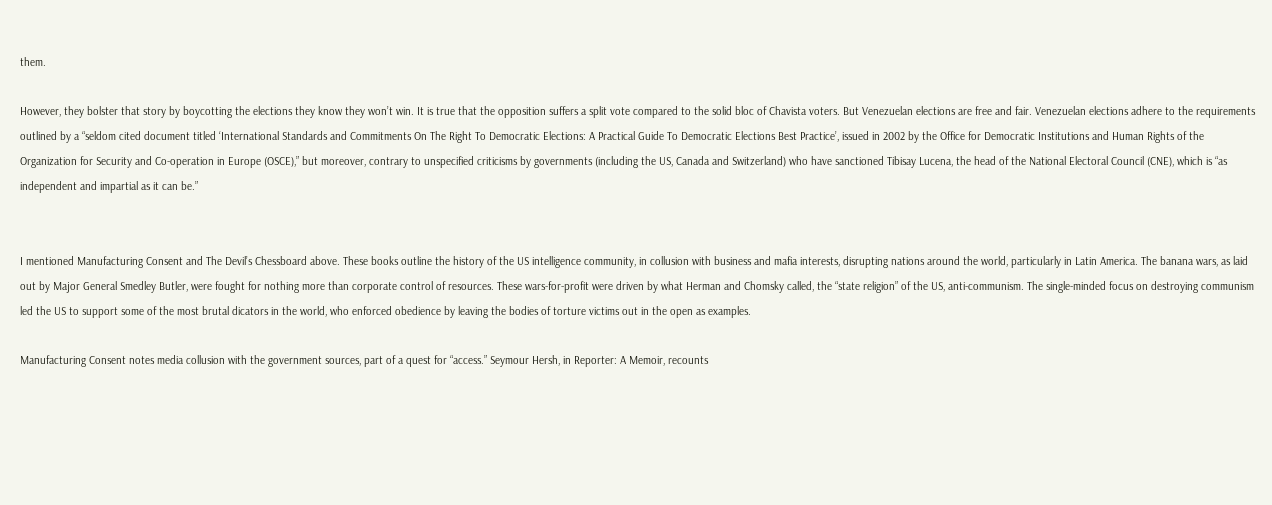them.

However, they bolster that story by boycotting the elections they know they won’t win. It is true that the opposition suffers a split vote compared to the solid bloc of Chavista voters. But Venezuelan elections are free and fair. Venezuelan elections adhere to the requirements outlined by a “seldom cited document titled ‘International Standards and Commitments On The Right To Democratic Elections: A Practical Guide To Democratic Elections Best Practice’, issued in 2002 by the Office for Democratic Institutions and Human Rights of the Organization for Security and Co-operation in Europe (OSCE),” but moreover, contrary to unspecified criticisms by governments (including the US, Canada and Switzerland) who have sanctioned Tibisay Lucena, the head of the National Electoral Council (CNE), which is “as independent and impartial as it can be.”


I mentioned Manufacturing Consent and The Devil’s Chessboard above. These books outline the history of the US intelligence community, in collusion with business and mafia interests, disrupting nations around the world, particularly in Latin America. The banana wars, as laid out by Major General Smedley Butler, were fought for nothing more than corporate control of resources. These wars-for-profit were driven by what Herman and Chomsky called, the “state religion” of the US, anti-communism. The single-minded focus on destroying communism led the US to support some of the most brutal dicators in the world, who enforced obedience by leaving the bodies of torture victims out in the open as examples.

Manufacturing Consent notes media collusion with the government sources, part of a quest for “access.” Seymour Hersh, in Reporter: A Memoir, recounts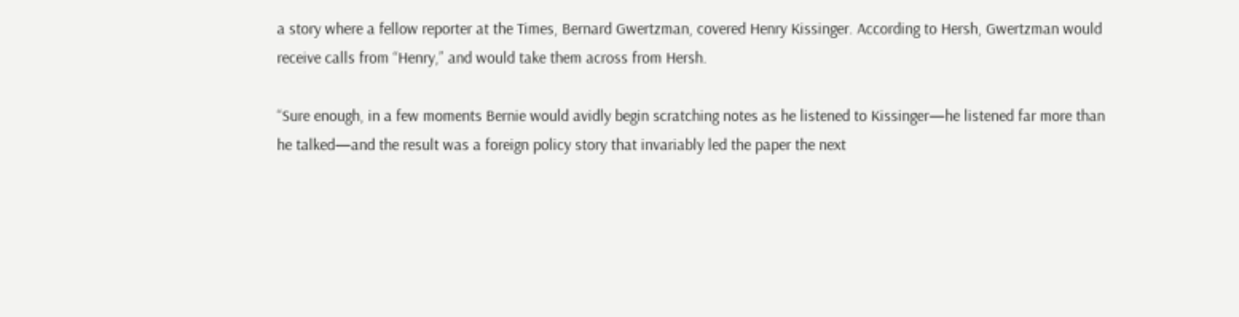a story where a fellow reporter at the Times, Bernard Gwertzman, covered Henry Kissinger. According to Hersh, Gwertzman would receive calls from “Henry,” and would take them across from Hersh.

“Sure enough, in a few moments Bernie would avidly begin scratching notes as he listened to Kissinger—he listened far more than he talked—and the result was a foreign policy story that invariably led the paper the next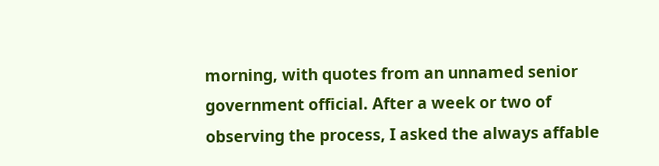morning, with quotes from an unnamed senior government official. After a week or two of observing the process, I asked the always affable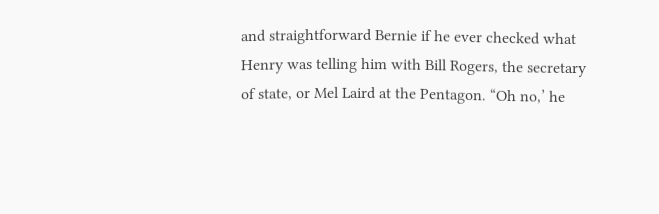and straightforward Bernie if he ever checked what Henry was telling him with Bill Rogers, the secretary of state, or Mel Laird at the Pentagon. “Oh no,’ he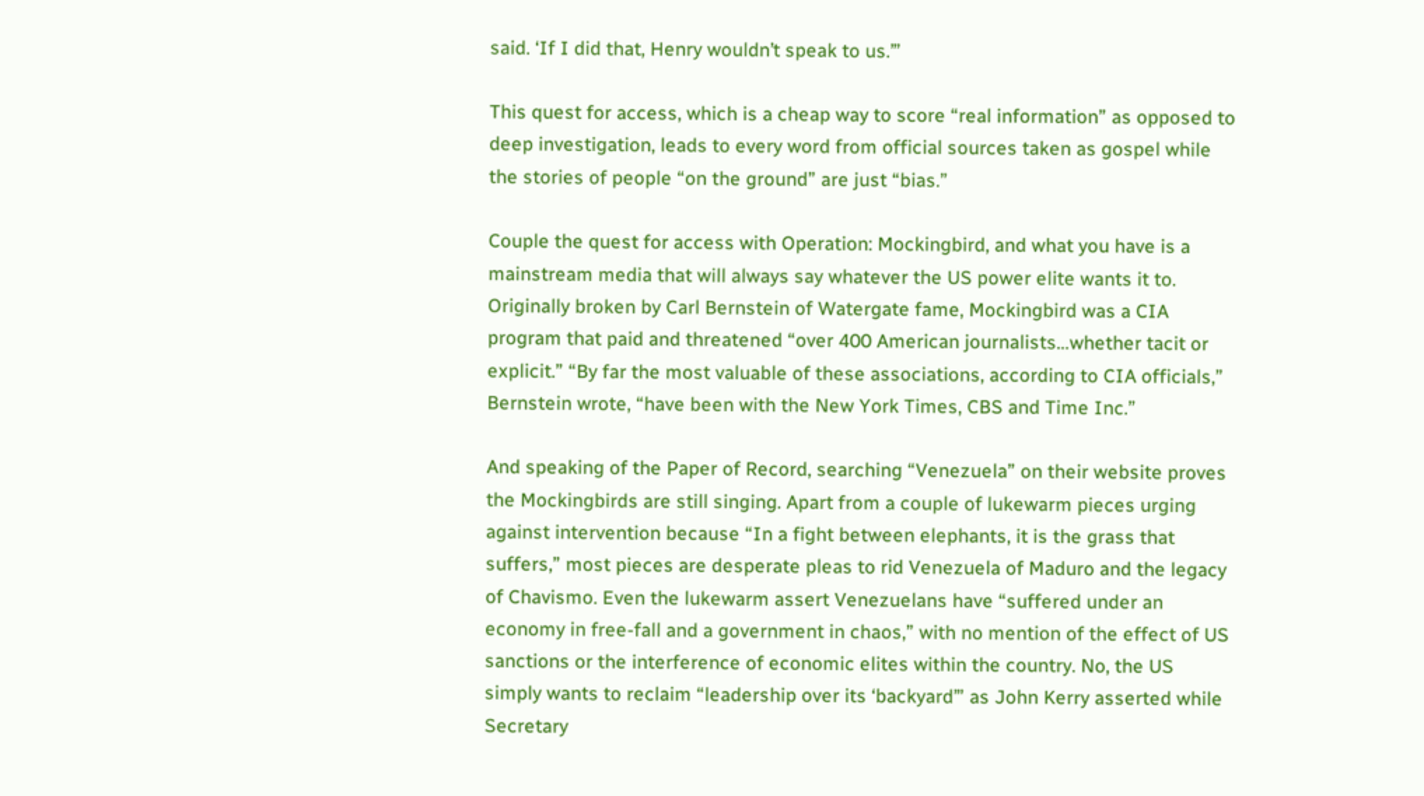said. ‘If I did that, Henry wouldn’t speak to us.’”

This quest for access, which is a cheap way to score “real information” as opposed to deep investigation, leads to every word from official sources taken as gospel while the stories of people “on the ground” are just “bias.”

Couple the quest for access with Operation: Mockingbird, and what you have is a mainstream media that will always say whatever the US power elite wants it to. Originally broken by Carl Bernstein of Watergate fame, Mockingbird was a CIA program that paid and threatened “over 400 American journalists…whether tacit or explicit.” “By far the most valuable of these associations, according to CIA officials,” Bernstein wrote, “have been with the New York Times, CBS and Time Inc.”

And speaking of the Paper of Record, searching “Venezuela” on their website proves the Mockingbirds are still singing. Apart from a couple of lukewarm pieces urging against intervention because “In a fight between elephants, it is the grass that suffers,” most pieces are desperate pleas to rid Venezuela of Maduro and the legacy of Chavismo. Even the lukewarm assert Venezuelans have “suffered under an economy in free-fall and a government in chaos,” with no mention of the effect of US sanctions or the interference of economic elites within the country. No, the US simply wants to reclaim “leadership over its ‘backyard’” as John Kerry asserted while Secretary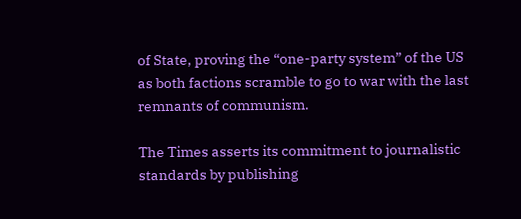of State, proving the “one-party system” of the US as both factions scramble to go to war with the last remnants of communism.

The Times asserts its commitment to journalistic standards by publishing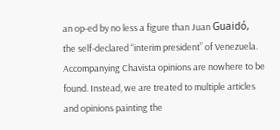an op-ed by no less a figure than Juan Guaidó, the self-declared “interim president” of Venezuela. Accompanying Chavista opinions are nowhere to be found. Instead, we are treated to multiple articles and opinions painting the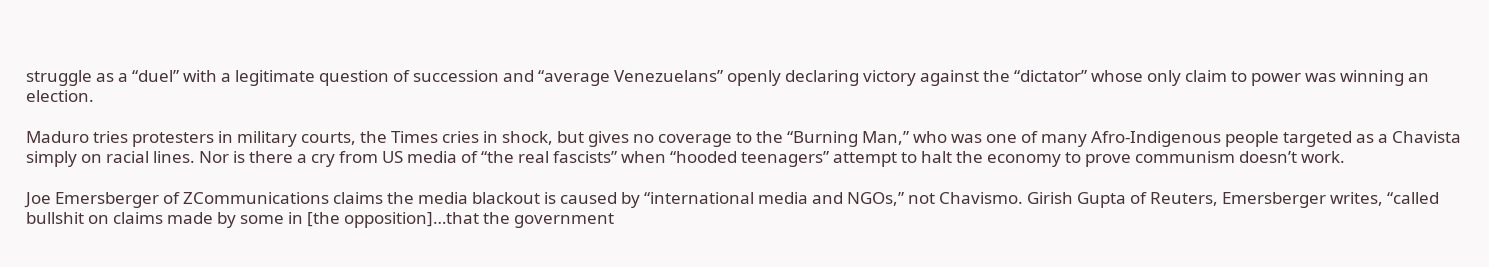struggle as a “duel” with a legitimate question of succession and “average Venezuelans” openly declaring victory against the “dictator” whose only claim to power was winning an election.

Maduro tries protesters in military courts, the Times cries in shock, but gives no coverage to the “Burning Man,” who was one of many Afro-Indigenous people targeted as a Chavista simply on racial lines. Nor is there a cry from US media of “the real fascists” when “hooded teenagers” attempt to halt the economy to prove communism doesn’t work.

Joe Emersberger of ZCommunications claims the media blackout is caused by “international media and NGOs,” not Chavismo. Girish Gupta of Reuters, Emersberger writes, “called bullshit on claims made by some in [the opposition]…that the government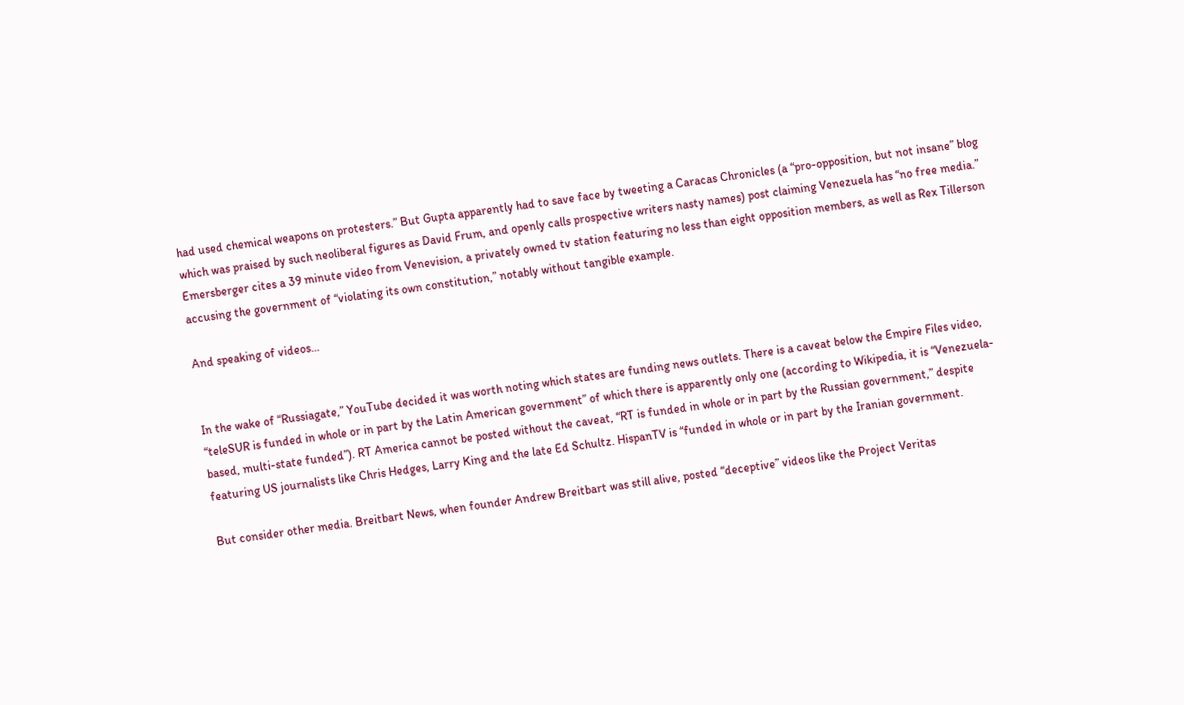had used chemical weapons on protesters.” But Gupta apparently had to save face by tweeting a Caracas Chronicles (a “pro-opposition, but not insane” blog which was praised by such neoliberal figures as David Frum, and openly calls prospective writers nasty names) post claiming Venezuela has “no free media.” Emersberger cites a 39 minute video from Venevision, a privately owned tv station featuring no less than eight opposition members, as well as Rex Tillerson accusing the government of “violating its own constitution,” notably without tangible example.

And speaking of videos…


In the wake of “Russiagate,” YouTube decided it was worth noting which states are funding news outlets. There is a caveat below the Empire Files video, “teleSUR is funded in whole or in part by the Latin American government” of which there is apparently only one (according to Wikipedia, it is “Venezuela-based, multi-state funded”). RT America cannot be posted without the caveat, “RT is funded in whole or in part by the Russian government,” despite featuring US journalists like Chris Hedges, Larry King and the late Ed Schultz. HispanTV is “funded in whole or in part by the Iranian government.

But consider other media. Breitbart News, when founder Andrew Breitbart was still alive, posted “deceptive” videos like the Project Veritas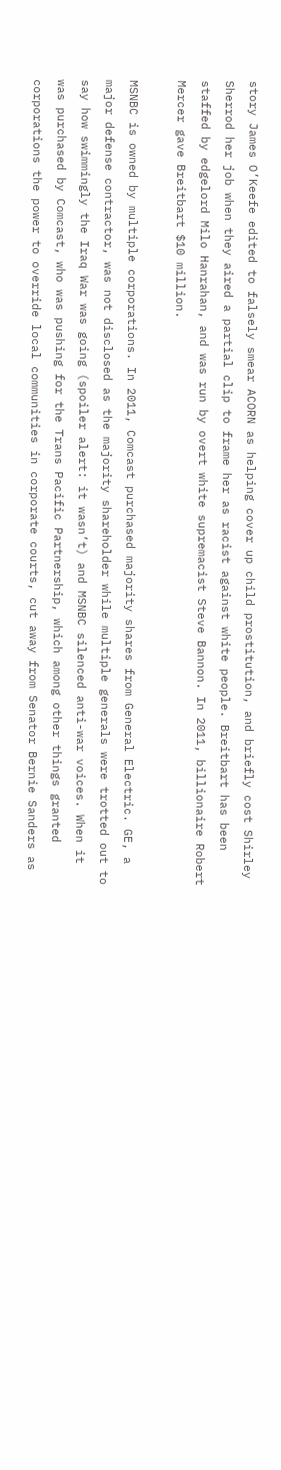story James O’Keefe edited to falsely smear ACORN as helping cover up child prostitution, and briefly cost Shirley Sherrod her job when they aired a partial clip to frame her as racist against white people. Breitbart has been staffed by edgelord Milo Hanrahan, and was run by overt white supremacist Steve Bannon. In 2011, billionaire Robert Mercer gave Breitbart $10 million.

MSNBC is owned by multiple corporations. In 2011, Comcast purchased majority shares from General Electric. GE, a major defense contractor, was not disclosed as the majority shareholder while multiple generals were trotted out to say how swimmingly the Iraq War was going (spoiler alert: it wasn’t) and MSNBC silenced anti-war voices. When it was purchased by Comcast, who was pushing for the Trans Pacific Partnership, which among other things granted corporations the power to override local communities in corporate courts, cut away from Senator Bernie Sanders as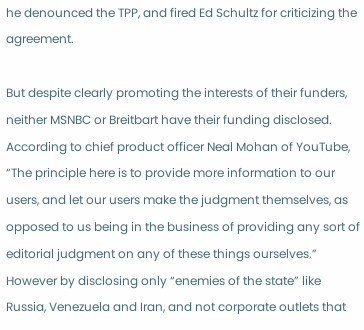he denounced the TPP, and fired Ed Schultz for criticizing the agreement.

But despite clearly promoting the interests of their funders, neither MSNBC or Breitbart have their funding disclosed. According to chief product officer Neal Mohan of YouTube, “The principle here is to provide more information to our users, and let our users make the judgment themselves, as opposed to us being in the business of providing any sort of editorial judgment on any of these things ourselves.” However by disclosing only “enemies of the state” like Russia, Venezuela and Iran, and not corporate outlets that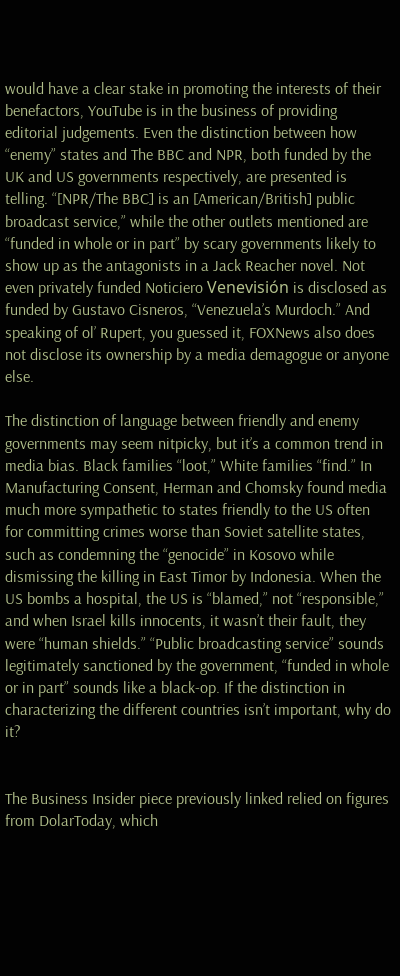would have a clear stake in promoting the interests of their benefactors, YouTube is in the business of providing editorial judgements. Even the distinction between how “enemy” states and The BBC and NPR, both funded by the UK and US governments respectively, are presented is telling. “[NPR/The BBC] is an [American/British] public broadcast service,” while the other outlets mentioned are “funded in whole or in part” by scary governments likely to show up as the antagonists in a Jack Reacher novel. Not even privately funded Noticiero Venevisión is disclosed as funded by Gustavo Cisneros, “Venezuela’s Murdoch.” And speaking of ol’ Rupert, you guessed it, FOXNews also does not disclose its ownership by a media demagogue or anyone else.

The distinction of language between friendly and enemy governments may seem nitpicky, but it’s a common trend in media bias. Black families “loot,” White families “find.” In Manufacturing Consent, Herman and Chomsky found media much more sympathetic to states friendly to the US often for committing crimes worse than Soviet satellite states, such as condemning the “genocide” in Kosovo while dismissing the killing in East Timor by Indonesia. When the US bombs a hospital, the US is “blamed,” not “responsible,” and when Israel kills innocents, it wasn’t their fault, they were “human shields.” “Public broadcasting service” sounds legitimately sanctioned by the government, “funded in whole or in part” sounds like a black-op. If the distinction in characterizing the different countries isn’t important, why do it?


The Business Insider piece previously linked relied on figures from DolarToday, which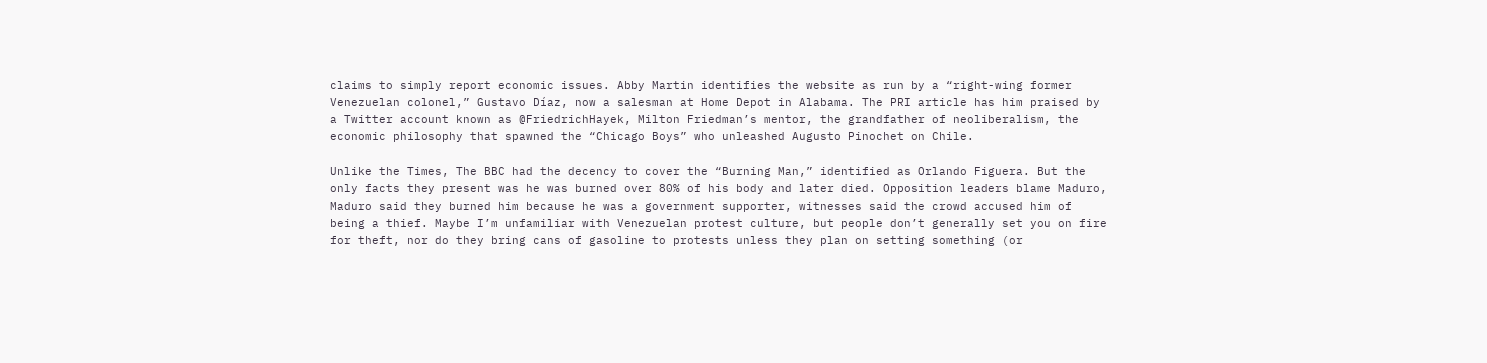claims to simply report economic issues. Abby Martin identifies the website as run by a “right-wing former Venezuelan colonel,” Gustavo Díaz, now a salesman at Home Depot in Alabama. The PRI article has him praised by a Twitter account known as @FriedrichHayek, Milton Friedman’s mentor, the grandfather of neoliberalism, the economic philosophy that spawned the “Chicago Boys” who unleashed Augusto Pinochet on Chile.

Unlike the Times, The BBC had the decency to cover the “Burning Man,” identified as Orlando Figuera. But the only facts they present was he was burned over 80% of his body and later died. Opposition leaders blame Maduro, Maduro said they burned him because he was a government supporter, witnesses said the crowd accused him of being a thief. Maybe I’m unfamiliar with Venezuelan protest culture, but people don’t generally set you on fire for theft, nor do they bring cans of gasoline to protests unless they plan on setting something (or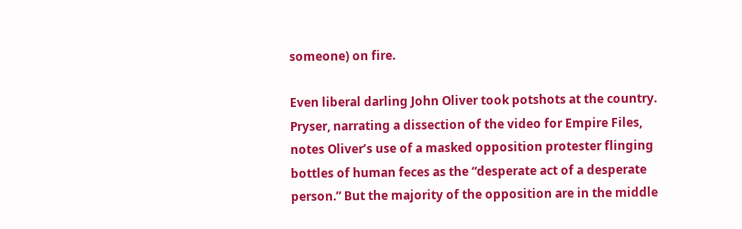someone) on fire.

Even liberal darling John Oliver took potshots at the country. Pryser, narrating a dissection of the video for Empire Files, notes Oliver’s use of a masked opposition protester flinging bottles of human feces as the “desperate act of a desperate person.” But the majority of the opposition are in the middle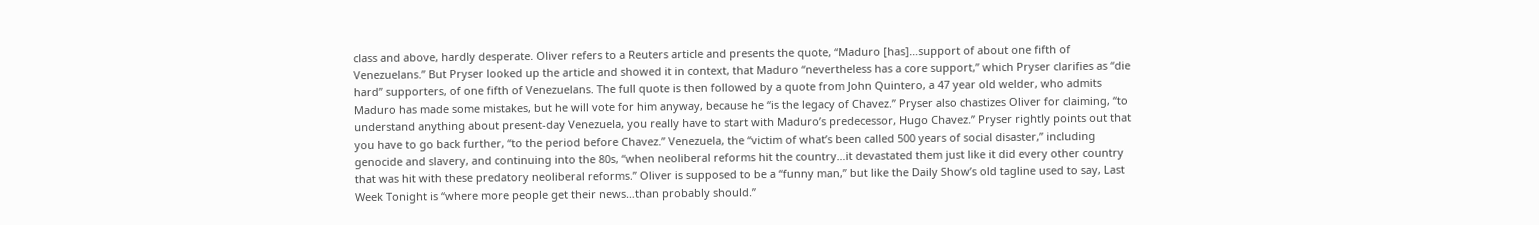class and above, hardly desperate. Oliver refers to a Reuters article and presents the quote, “Maduro [has]…support of about one fifth of Venezuelans.” But Pryser looked up the article and showed it in context, that Maduro “nevertheless has a core support,” which Pryser clarifies as “die hard” supporters, of one fifth of Venezuelans. The full quote is then followed by a quote from John Quintero, a 47 year old welder, who admits Maduro has made some mistakes, but he will vote for him anyway, because he “is the legacy of Chavez.” Pryser also chastizes Oliver for claiming, “to understand anything about present-day Venezuela, you really have to start with Maduro’s predecessor, Hugo Chavez.” Pryser rightly points out that you have to go back further, “to the period before Chavez.” Venezuela, the “victim of what’s been called 500 years of social disaster,” including genocide and slavery, and continuing into the 80s, “when neoliberal reforms hit the country…it devastated them just like it did every other country that was hit with these predatory neoliberal reforms.” Oliver is supposed to be a “funny man,” but like the Daily Show’s old tagline used to say, Last Week Tonight is “where more people get their news…than probably should.”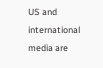US and international media are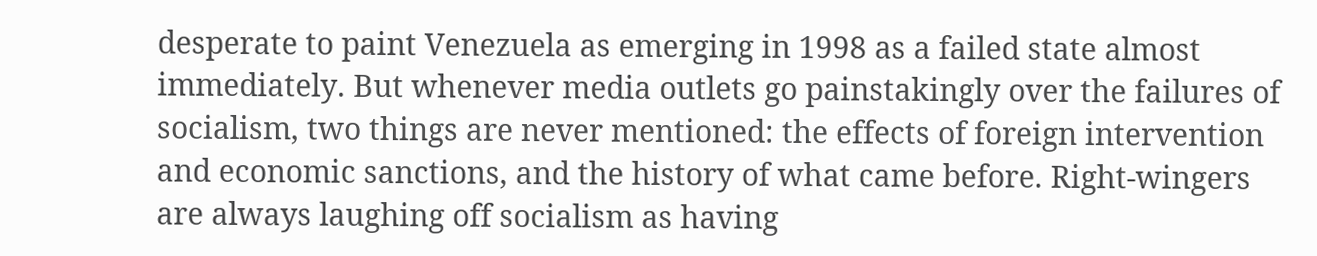desperate to paint Venezuela as emerging in 1998 as a failed state almost immediately. But whenever media outlets go painstakingly over the failures of socialism, two things are never mentioned: the effects of foreign intervention and economic sanctions, and the history of what came before. Right-wingers are always laughing off socialism as having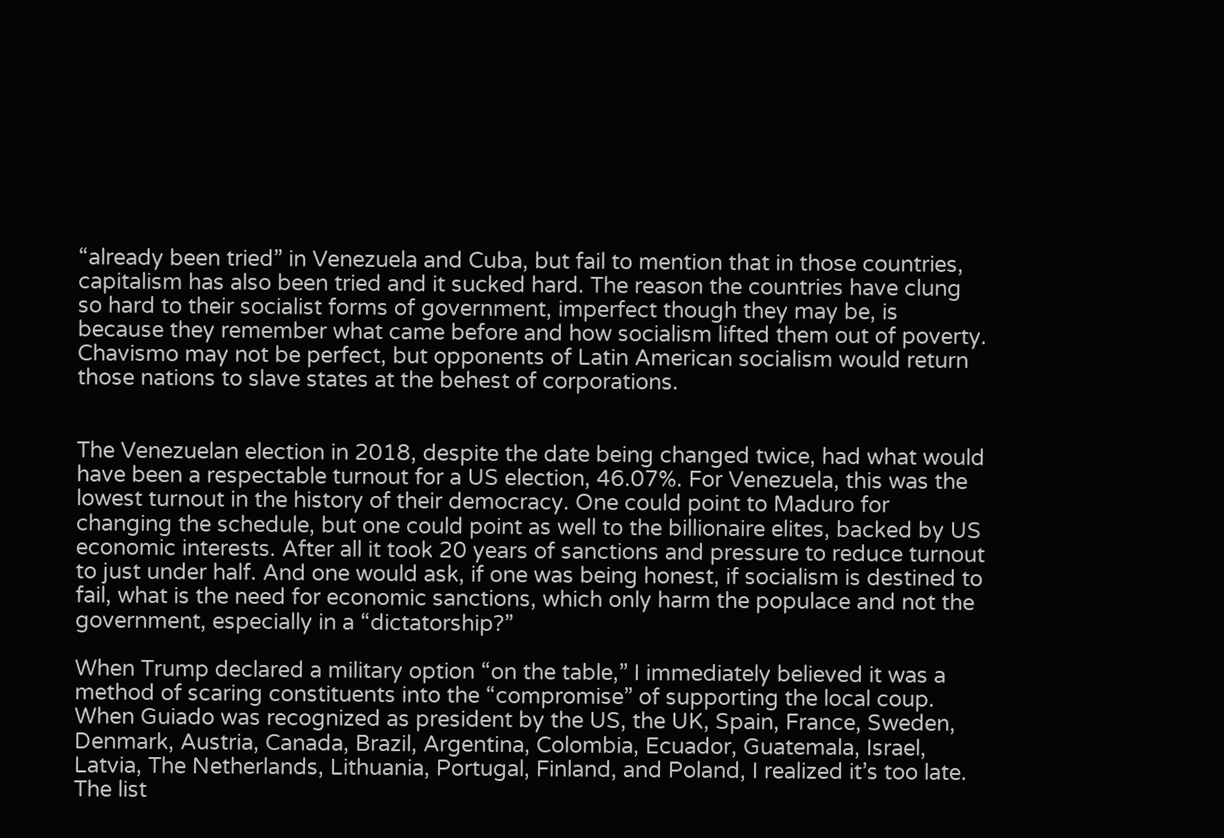“already been tried” in Venezuela and Cuba, but fail to mention that in those countries, capitalism has also been tried and it sucked hard. The reason the countries have clung so hard to their socialist forms of government, imperfect though they may be, is because they remember what came before and how socialism lifted them out of poverty. Chavismo may not be perfect, but opponents of Latin American socialism would return those nations to slave states at the behest of corporations.


The Venezuelan election in 2018, despite the date being changed twice, had what would have been a respectable turnout for a US election, 46.07%. For Venezuela, this was the lowest turnout in the history of their democracy. One could point to Maduro for changing the schedule, but one could point as well to the billionaire elites, backed by US economic interests. After all it took 20 years of sanctions and pressure to reduce turnout to just under half. And one would ask, if one was being honest, if socialism is destined to fail, what is the need for economic sanctions, which only harm the populace and not the government, especially in a “dictatorship?”

When Trump declared a military option “on the table,” I immediately believed it was a method of scaring constituents into the “compromise” of supporting the local coup. When Guiado was recognized as president by the US, the UK, Spain, France, Sweden, Denmark, Austria, Canada, Brazil, Argentina, Colombia, Ecuador, Guatemala, Israel, Latvia, The Netherlands, Lithuania, Portugal, Finland, and Poland, I realized it’s too late. The list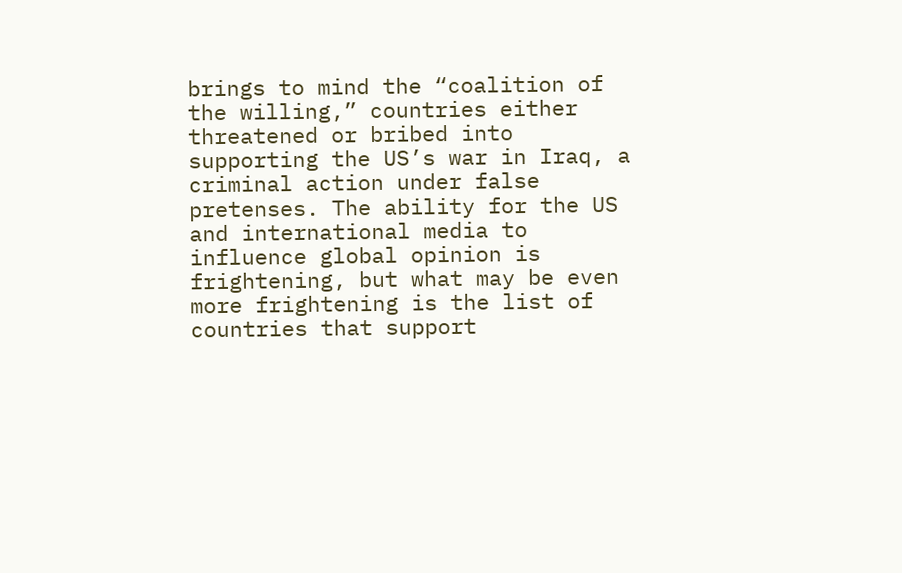brings to mind the “coalition of the willing,” countries either threatened or bribed into supporting the US’s war in Iraq, a criminal action under false pretenses. The ability for the US and international media to influence global opinion is frightening, but what may be even more frightening is the list of countries that support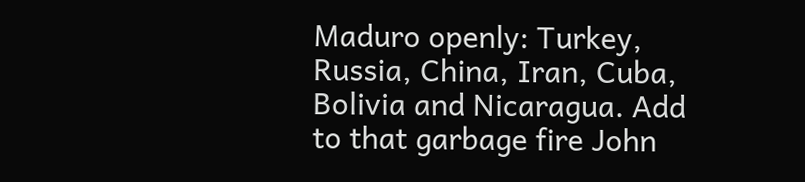Maduro openly: Turkey, Russia, China, Iran, Cuba, Bolivia and Nicaragua. Add to that garbage fire John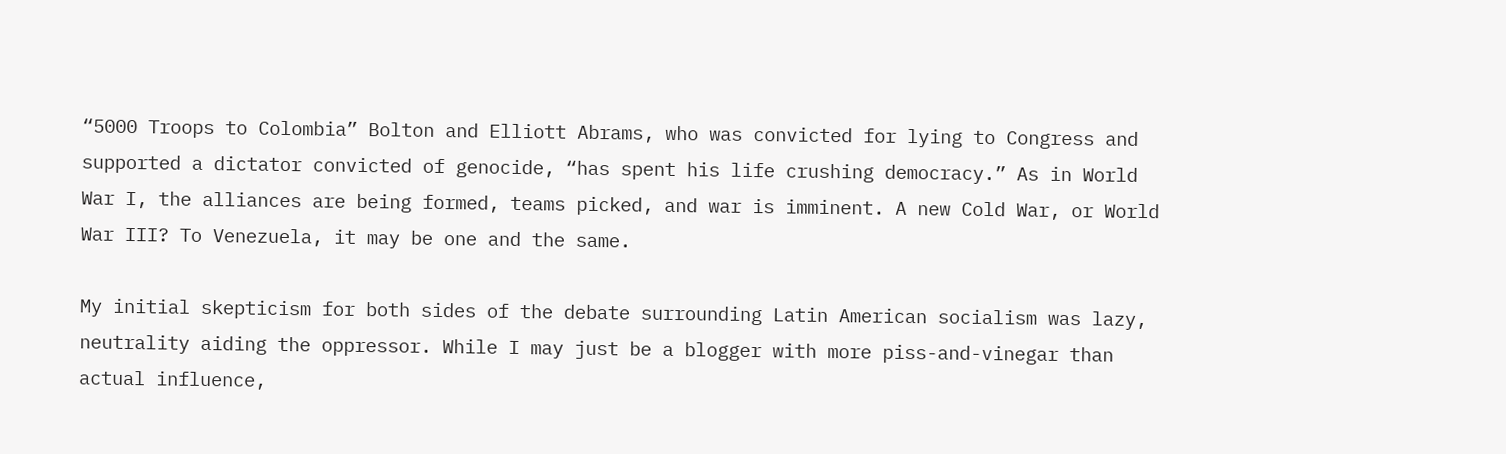“5000 Troops to Colombia” Bolton and Elliott Abrams, who was convicted for lying to Congress and supported a dictator convicted of genocide, “has spent his life crushing democracy.” As in World War I, the alliances are being formed, teams picked, and war is imminent. A new Cold War, or World War III? To Venezuela, it may be one and the same.

My initial skepticism for both sides of the debate surrounding Latin American socialism was lazy, neutrality aiding the oppressor. While I may just be a blogger with more piss-and-vinegar than actual influence,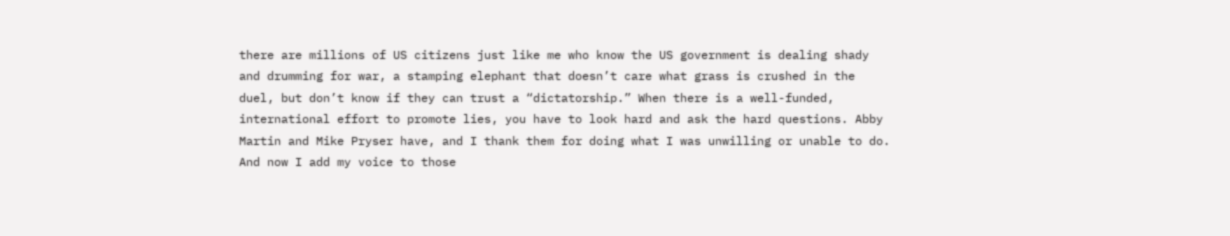there are millions of US citizens just like me who know the US government is dealing shady and drumming for war, a stamping elephant that doesn’t care what grass is crushed in the duel, but don’t know if they can trust a “dictatorship.” When there is a well-funded, international effort to promote lies, you have to look hard and ask the hard questions. Abby Martin and Mike Pryser have, and I thank them for doing what I was unwilling or unable to do. And now I add my voice to those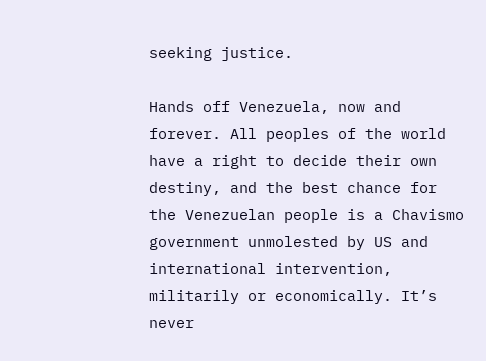seeking justice.

Hands off Venezuela, now and forever. All peoples of the world have a right to decide their own destiny, and the best chance for the Venezuelan people is a Chavismo government unmolested by US and international intervention, militarily or economically. It’s never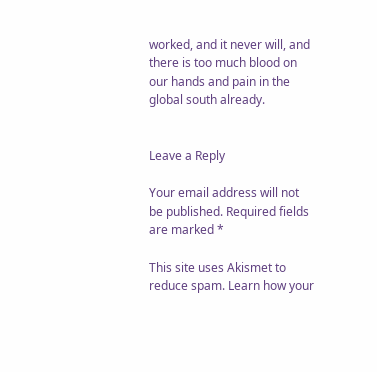worked, and it never will, and there is too much blood on our hands and pain in the global south already.


Leave a Reply

Your email address will not be published. Required fields are marked *

This site uses Akismet to reduce spam. Learn how your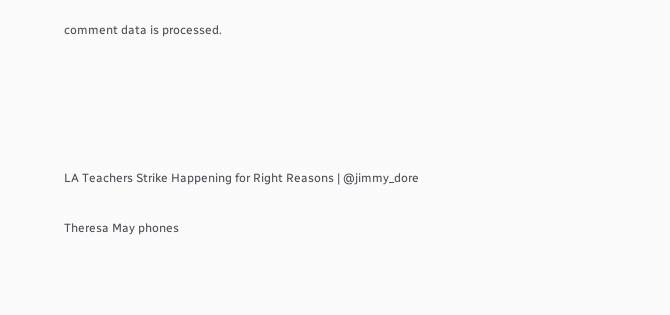comment data is processed.





LA Teachers Strike Happening for Right Reasons | @jimmy_dore

Theresa May phones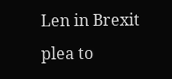Len in Brexit plea to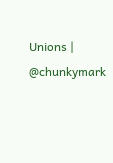Unions | @chunkymark